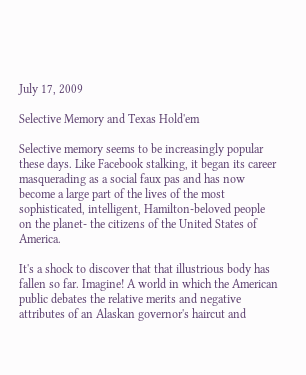July 17, 2009

Selective Memory and Texas Hold'em

Selective memory seems to be increasingly popular these days. Like Facebook stalking, it began its career masquerading as a social faux pas and has now become a large part of the lives of the most sophisticated, intelligent, Hamilton-beloved people on the planet- the citizens of the United States of America.

It's a shock to discover that that illustrious body has fallen so far. Imagine! A world in which the American public debates the relative merits and negative attributes of an Alaskan governor's haircut and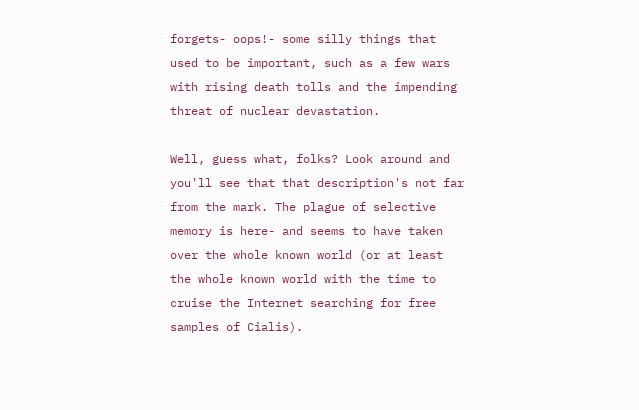forgets- oops!- some silly things that used to be important, such as a few wars with rising death tolls and the impending threat of nuclear devastation.

Well, guess what, folks? Look around and you'll see that that description's not far from the mark. The plague of selective memory is here- and seems to have taken over the whole known world (or at least the whole known world with the time to cruise the Internet searching for free samples of Cialis).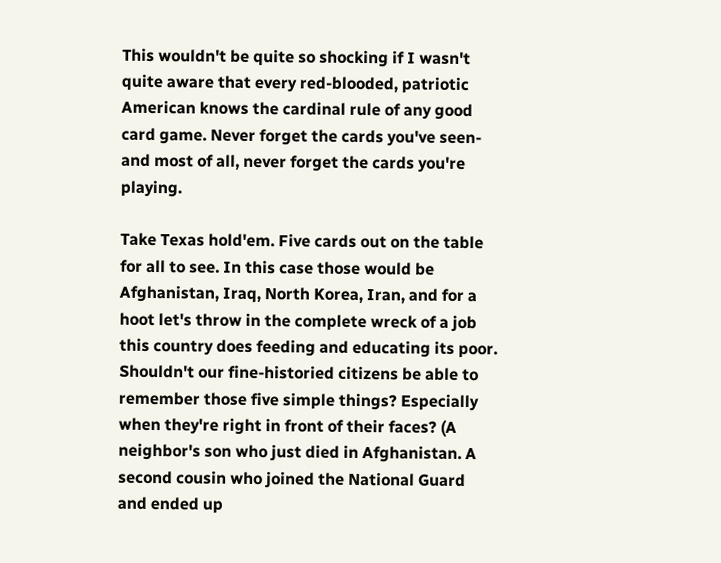This wouldn't be quite so shocking if I wasn't quite aware that every red-blooded, patriotic American knows the cardinal rule of any good card game. Never forget the cards you've seen- and most of all, never forget the cards you're playing.

Take Texas hold'em. Five cards out on the table for all to see. In this case those would be Afghanistan, Iraq, North Korea, Iran, and for a hoot let's throw in the complete wreck of a job this country does feeding and educating its poor. Shouldn't our fine-historied citizens be able to remember those five simple things? Especially when they're right in front of their faces? (A neighbor's son who just died in Afghanistan. A second cousin who joined the National Guard and ended up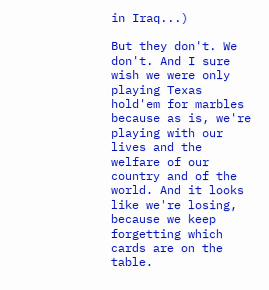in Iraq...)

But they don't. We don't. And I sure wish we were only playing Texas hold'em for marbles because as is, we're playing with our lives and the welfare of our country and of the world. And it looks like we're losing, because we keep forgetting which cards are on the table.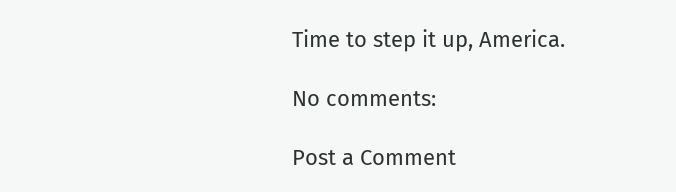Time to step it up, America.

No comments:

Post a Comment